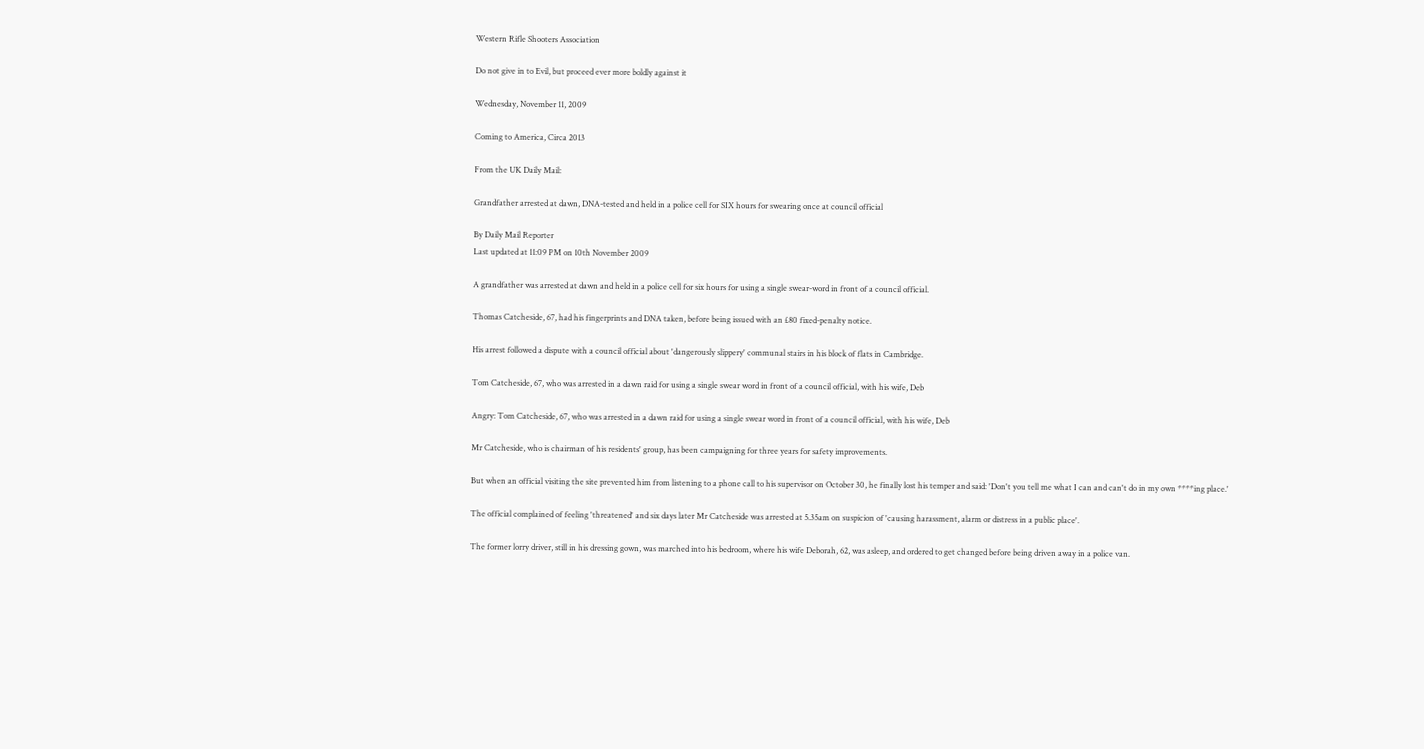Western Rifle Shooters Association

Do not give in to Evil, but proceed ever more boldly against it

Wednesday, November 11, 2009

Coming to America, Circa 2013

From the UK Daily Mail:

Grandfather arrested at dawn, DNA-tested and held in a police cell for SIX hours for swearing once at council official

By Daily Mail Reporter
Last updated at 11:09 PM on 10th November 2009

A grandfather was arrested at dawn and held in a police cell for six hours for using a single swear-word in front of a council official.

Thomas Catcheside, 67, had his fingerprints and DNA taken, before being issued with an £80 fixed-penalty notice.

His arrest followed a dispute with a council official about 'dangerously slippery' communal stairs in his block of flats in Cambridge.

Tom Catcheside, 67, who was arrested in a dawn raid for using a single swear word in front of a council official, with his wife, Deb

Angry: Tom Catcheside, 67, who was arrested in a dawn raid for using a single swear word in front of a council official, with his wife, Deb

Mr Catcheside, who is chairman of his residents' group, has been campaigning for three years for safety improvements.

But when an official visiting the site prevented him from listening to a phone call to his supervisor on October 30, he finally lost his temper and said: 'Don't you tell me what I can and can't do in my own ****ing place.'

The official complained of feeling 'threatened' and six days later Mr Catcheside was arrested at 5.35am on suspicion of 'causing harassment, alarm or distress in a public place'.

The former lorry driver, still in his dressing gown, was marched into his bedroom, where his wife Deborah, 62, was asleep, and ordered to get changed before being driven away in a police van.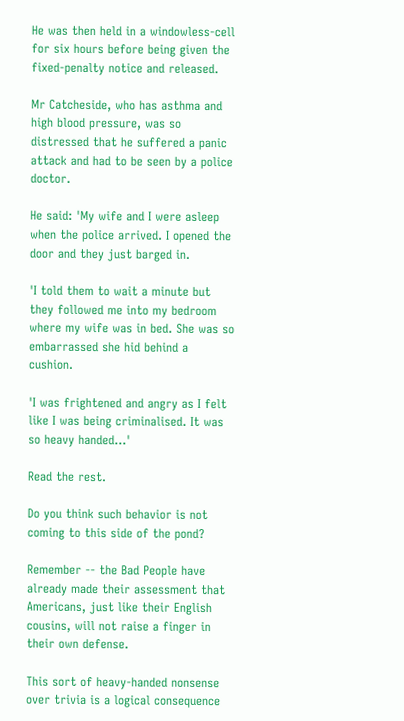He was then held in a windowless-cell for six hours before being given the fixed-penalty notice and released.

Mr Catcheside, who has asthma and high blood pressure, was so distressed that he suffered a panic attack and had to be seen by a police doctor.

He said: 'My wife and I were asleep when the police arrived. I opened the door and they just barged in.

'I told them to wait a minute but they followed me into my bedroom where my wife was in bed. She was so embarrassed she hid behind a cushion.

'I was frightened and angry as I felt like I was being criminalised. It was so heavy handed...'

Read the rest.

Do you think such behavior is not coming to this side of the pond?

Remember -- the Bad People have already made their assessment that Americans, just like their English cousins, will not raise a finger in their own defense.

This sort of heavy-handed nonsense over trivia is a logical consequence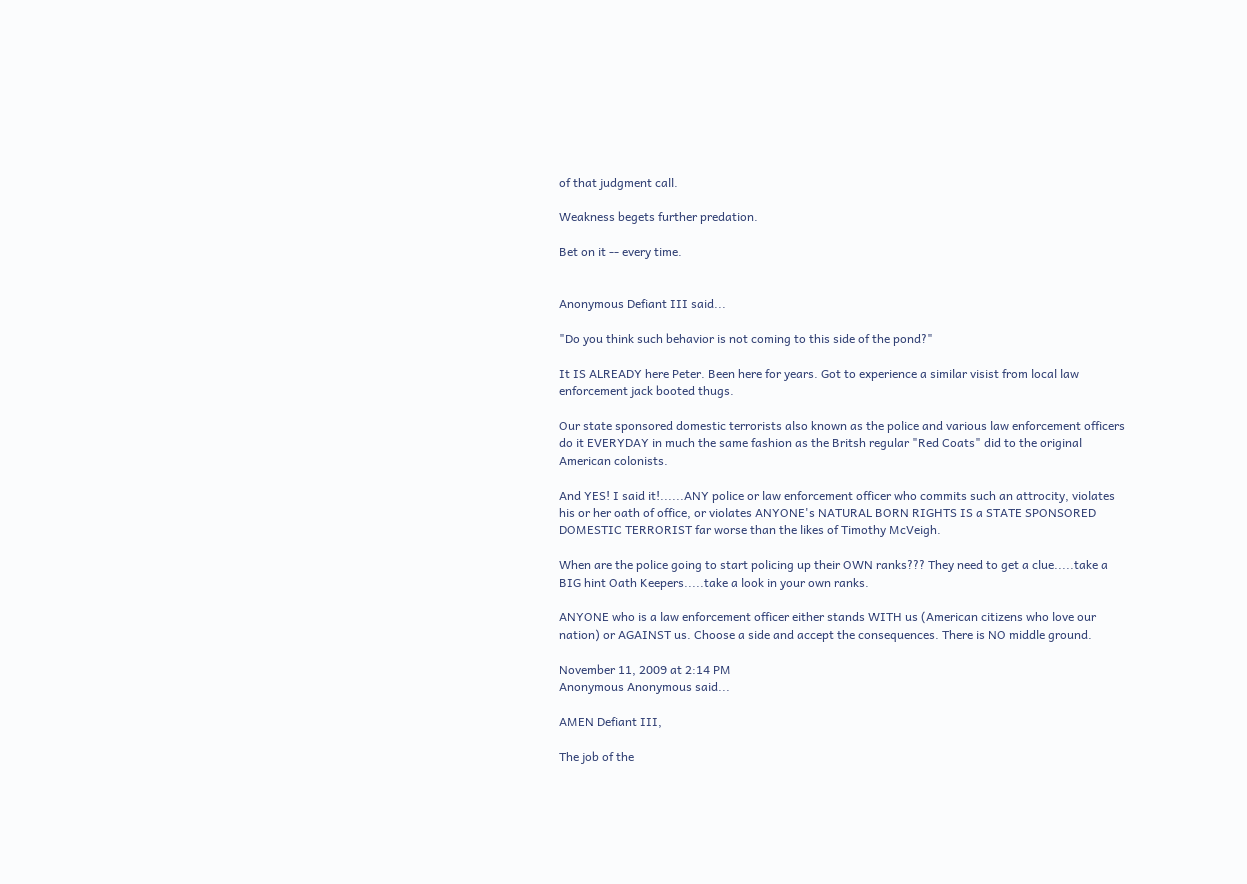of that judgment call.

Weakness begets further predation.

Bet on it -- every time.


Anonymous Defiant III said...

"Do you think such behavior is not coming to this side of the pond?"

It IS ALREADY here Peter. Been here for years. Got to experience a similar visist from local law enforcement jack booted thugs.

Our state sponsored domestic terrorists also known as the police and various law enforcement officers do it EVERYDAY in much the same fashion as the Britsh regular "Red Coats" did to the original American colonists.

And YES! I said it!......ANY police or law enforcement officer who commits such an attrocity, violates his or her oath of office, or violates ANYONE's NATURAL BORN RIGHTS IS a STATE SPONSORED DOMESTIC TERRORIST far worse than the likes of Timothy McVeigh.

When are the police going to start policing up their OWN ranks??? They need to get a clue.....take a BIG hint Oath Keepers.....take a look in your own ranks.

ANYONE who is a law enforcement officer either stands WITH us (American citizens who love our nation) or AGAINST us. Choose a side and accept the consequences. There is NO middle ground.

November 11, 2009 at 2:14 PM
Anonymous Anonymous said...

AMEN Defiant III,

The job of the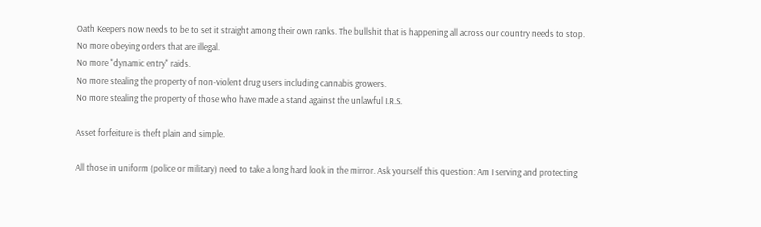Oath Keepers now needs to be to set it straight among their own ranks. The bullshit that is happening all across our country needs to stop.
No more obeying orders that are illegal.
No more "dynamic entry" raids.
No more stealing the property of non-violent drug users including cannabis growers.
No more stealing the property of those who have made a stand against the unlawful I.R.S.

Asset forfeiture is theft plain and simple.

All those in uniform (police or military) need to take a long hard look in the mirror. Ask yourself this question: Am I serving and protecting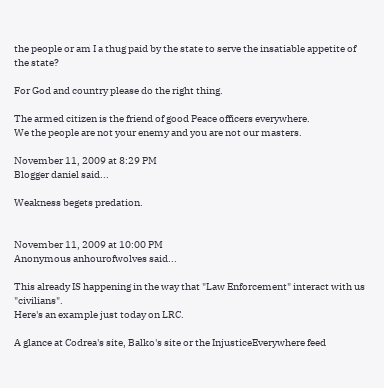the people or am I a thug paid by the state to serve the insatiable appetite of the state?

For God and country please do the right thing.

The armed citizen is the friend of good Peace officers everywhere.
We the people are not your enemy and you are not our masters.

November 11, 2009 at 8:29 PM
Blogger daniel said...

Weakness begets predation.


November 11, 2009 at 10:00 PM
Anonymous anhourofwolves said...

This already IS happening in the way that "Law Enforcement" interact with us "civilians".
Here's an example just today on LRC.

A glance at Codrea's site, Balko's site or the InjusticeEverywhere feed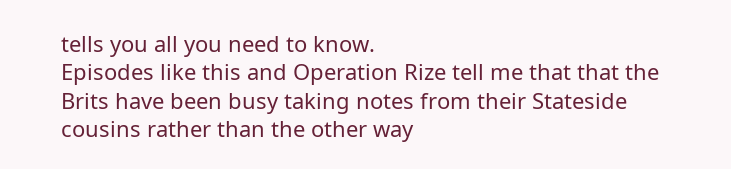tells you all you need to know.
Episodes like this and Operation Rize tell me that that the Brits have been busy taking notes from their Stateside cousins rather than the other way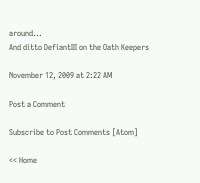around...
And ditto DefiantIII on the Oath Keepers

November 12, 2009 at 2:22 AM

Post a Comment

Subscribe to Post Comments [Atom]

<< Home